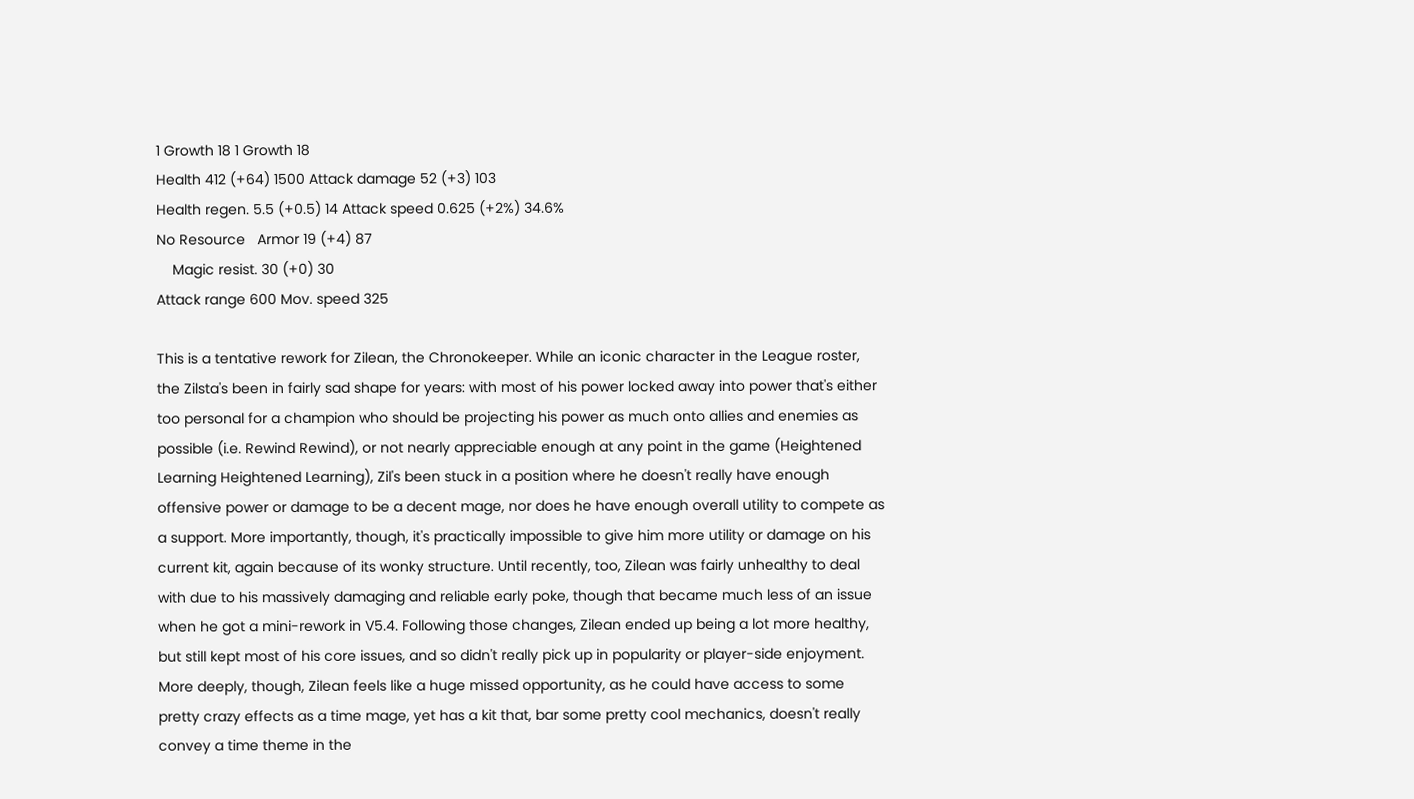1 Growth 18 1 Growth 18
Health 412 (+64) 1500 Attack damage 52 (+3) 103
Health regen. 5.5 (+0.5) 14 Attack speed 0.625 (+2%) 34.6%
No Resource   Armor 19 (+4) 87
    Magic resist. 30 (+0) 30
Attack range 600 Mov. speed 325

This is a tentative rework for Zilean, the Chronokeeper. While an iconic character in the League roster, the Zilsta's been in fairly sad shape for years: with most of his power locked away into power that's either too personal for a champion who should be projecting his power as much onto allies and enemies as possible (i.e. Rewind Rewind), or not nearly appreciable enough at any point in the game (Heightened Learning Heightened Learning), Zil's been stuck in a position where he doesn't really have enough offensive power or damage to be a decent mage, nor does he have enough overall utility to compete as a support. More importantly, though, it's practically impossible to give him more utility or damage on his current kit, again because of its wonky structure. Until recently, too, Zilean was fairly unhealthy to deal with due to his massively damaging and reliable early poke, though that became much less of an issue when he got a mini-rework in V5.4. Following those changes, Zilean ended up being a lot more healthy, but still kept most of his core issues, and so didn't really pick up in popularity or player-side enjoyment. More deeply, though, Zilean feels like a huge missed opportunity, as he could have access to some pretty crazy effects as a time mage, yet has a kit that, bar some pretty cool mechanics, doesn't really convey a time theme in the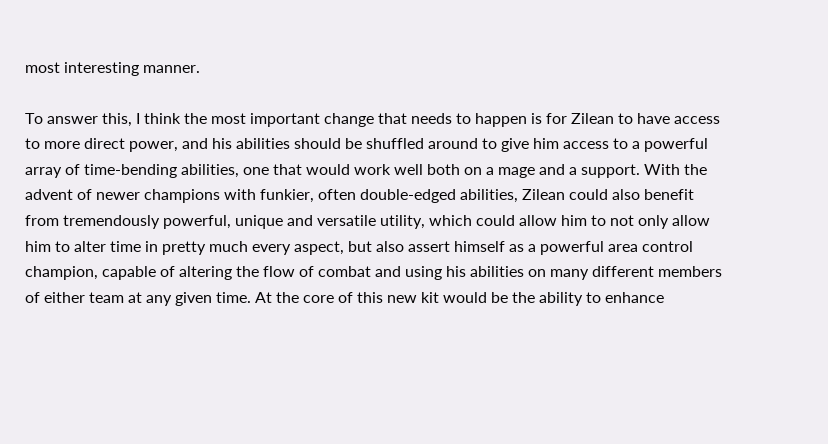most interesting manner.

To answer this, I think the most important change that needs to happen is for Zilean to have access to more direct power, and his abilities should be shuffled around to give him access to a powerful array of time-bending abilities, one that would work well both on a mage and a support. With the advent of newer champions with funkier, often double-edged abilities, Zilean could also benefit from tremendously powerful, unique and versatile utility, which could allow him to not only allow him to alter time in pretty much every aspect, but also assert himself as a powerful area control champion, capable of altering the flow of combat and using his abilities on many different members of either team at any given time. At the core of this new kit would be the ability to enhance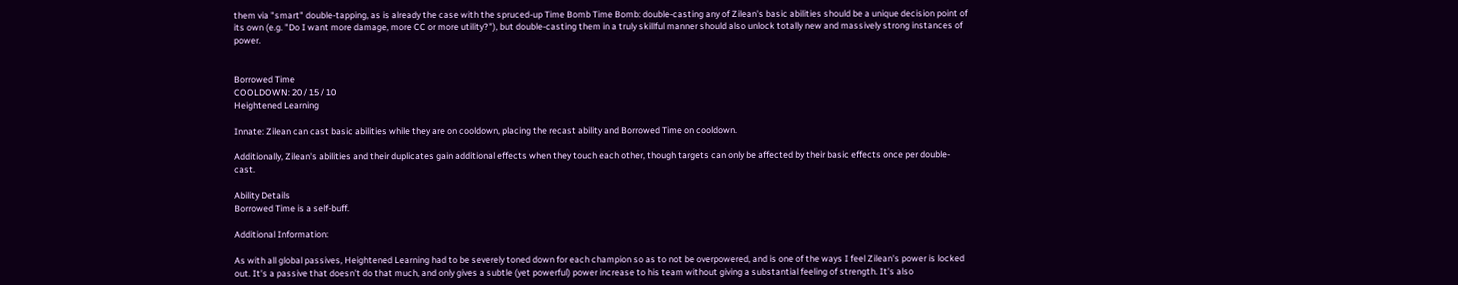them via "smart" double-tapping, as is already the case with the spruced-up Time Bomb Time Bomb: double-casting any of Zilean's basic abilities should be a unique decision point of its own (e.g. "Do I want more damage, more CC or more utility?"), but double-casting them in a truly skillful manner should also unlock totally new and massively strong instances of power.


Borrowed Time
COOLDOWN: 20 / 15 / 10
Heightened Learning

Innate: Zilean can cast basic abilities while they are on cooldown, placing the recast ability and Borrowed Time on cooldown.

Additionally, Zilean's abilities and their duplicates gain additional effects when they touch each other, though targets can only be affected by their basic effects once per double-cast.

Ability Details
Borrowed Time is a self-buff.

Additional Information:

As with all global passives, Heightened Learning had to be severely toned down for each champion so as to not be overpowered, and is one of the ways I feel Zilean's power is locked out. It's a passive that doesn't do that much, and only gives a subtle (yet powerful) power increase to his team without giving a substantial feeling of strength. It's also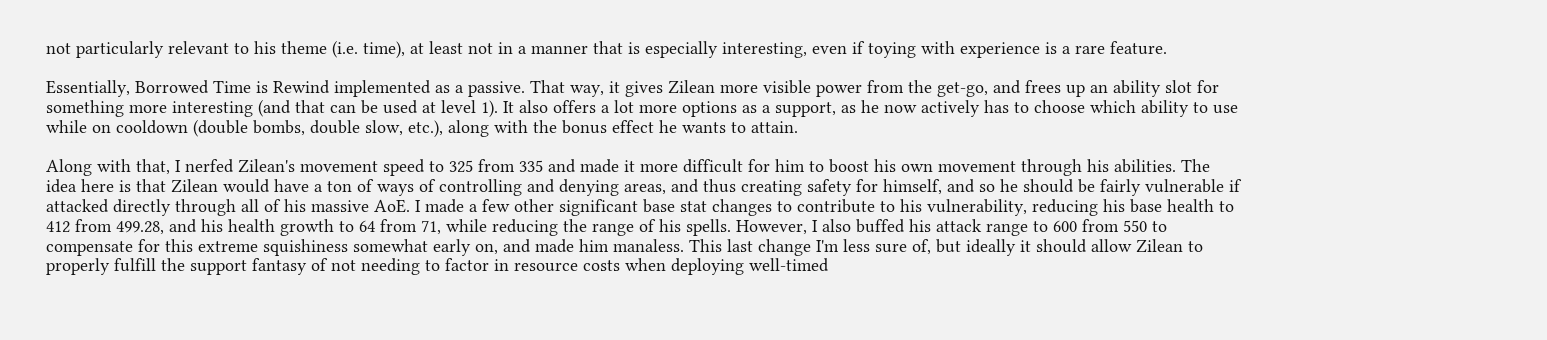not particularly relevant to his theme (i.e. time), at least not in a manner that is especially interesting, even if toying with experience is a rare feature.

Essentially, Borrowed Time is Rewind implemented as a passive. That way, it gives Zilean more visible power from the get-go, and frees up an ability slot for something more interesting (and that can be used at level 1). It also offers a lot more options as a support, as he now actively has to choose which ability to use while on cooldown (double bombs, double slow, etc.), along with the bonus effect he wants to attain.

Along with that, I nerfed Zilean's movement speed to 325 from 335 and made it more difficult for him to boost his own movement through his abilities. The idea here is that Zilean would have a ton of ways of controlling and denying areas, and thus creating safety for himself, and so he should be fairly vulnerable if attacked directly through all of his massive AoE. I made a few other significant base stat changes to contribute to his vulnerability, reducing his base health to 412 from 499.28, and his health growth to 64 from 71, while reducing the range of his spells. However, I also buffed his attack range to 600 from 550 to compensate for this extreme squishiness somewhat early on, and made him manaless. This last change I'm less sure of, but ideally it should allow Zilean to properly fulfill the support fantasy of not needing to factor in resource costs when deploying well-timed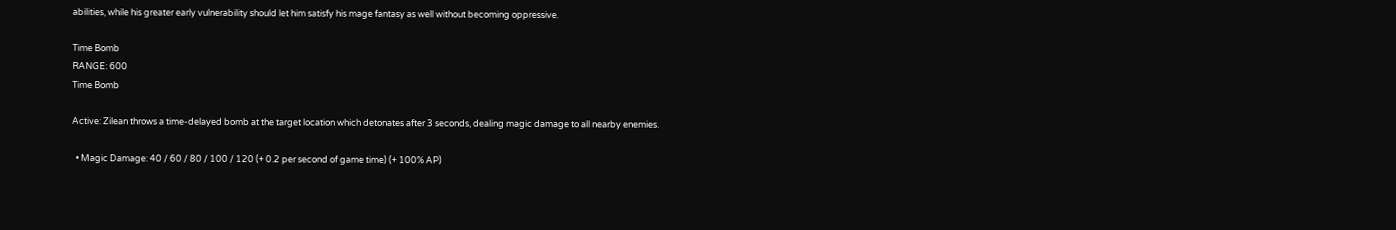abilities, while his greater early vulnerability should let him satisfy his mage fantasy as well without becoming oppressive.

Time Bomb
RANGE: 600
Time Bomb

Active: Zilean throws a time-delayed bomb at the target location which detonates after 3 seconds, dealing magic damage to all nearby enemies.

  • Magic Damage: 40 / 60 / 80 / 100 / 120 (+ 0.2 per second of game time) (+ 100% AP)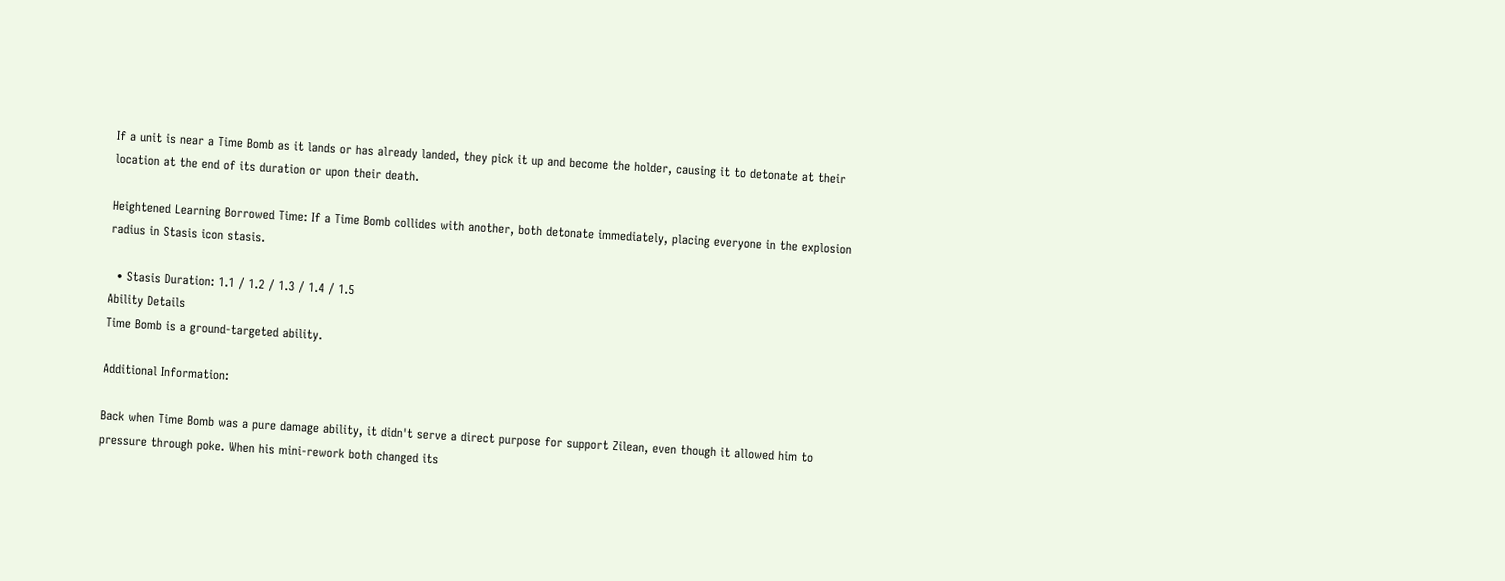If a unit is near a Time Bomb as it lands or has already landed, they pick it up and become the holder, causing it to detonate at their location at the end of its duration or upon their death.

Heightened Learning Borrowed Time: If a Time Bomb collides with another, both detonate immediately, placing everyone in the explosion radius in Stasis icon stasis.

  • Stasis Duration: 1.1 / 1.2 / 1.3 / 1.4 / 1.5
Ability Details
Time Bomb is a ground-targeted ability.

Additional Information:

Back when Time Bomb was a pure damage ability, it didn't serve a direct purpose for support Zilean, even though it allowed him to pressure through poke. When his mini-rework both changed its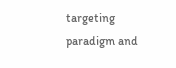targeting paradigm and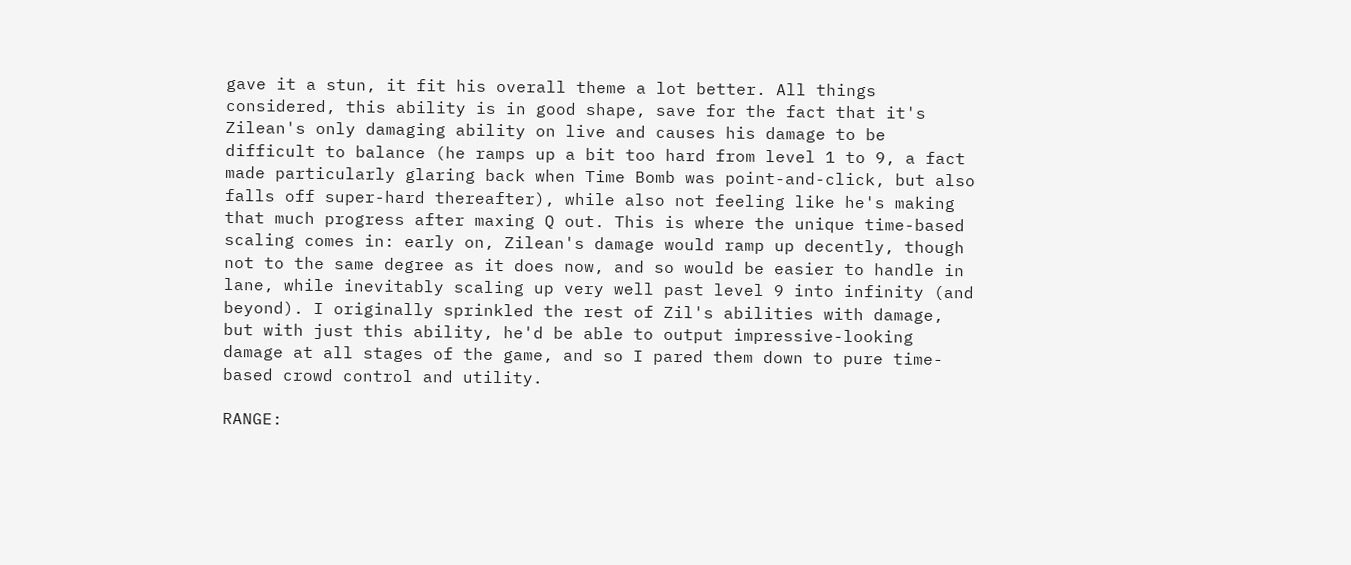gave it a stun, it fit his overall theme a lot better. All things considered, this ability is in good shape, save for the fact that it's Zilean's only damaging ability on live and causes his damage to be difficult to balance (he ramps up a bit too hard from level 1 to 9, a fact made particularly glaring back when Time Bomb was point-and-click, but also falls off super-hard thereafter), while also not feeling like he's making that much progress after maxing Q out. This is where the unique time-based scaling comes in: early on, Zilean's damage would ramp up decently, though not to the same degree as it does now, and so would be easier to handle in lane, while inevitably scaling up very well past level 9 into infinity (and beyond). I originally sprinkled the rest of Zil's abilities with damage, but with just this ability, he'd be able to output impressive-looking damage at all stages of the game, and so I pared them down to pure time-based crowd control and utility.

RANGE: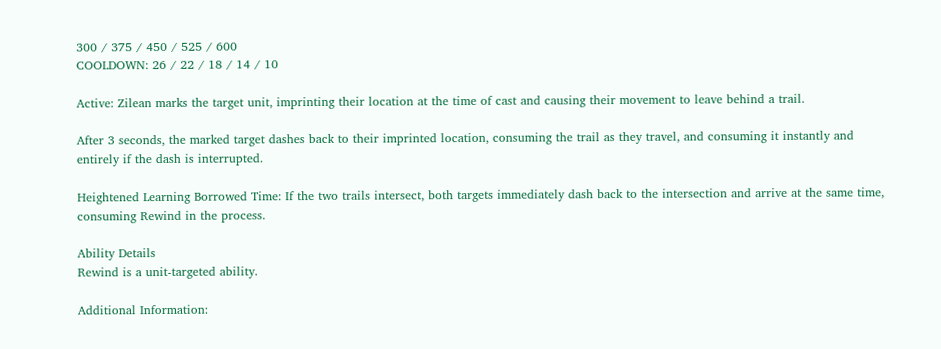300 / 375 / 450 / 525 / 600
COOLDOWN: 26 / 22 / 18 / 14 / 10

Active: Zilean marks the target unit, imprinting their location at the time of cast and causing their movement to leave behind a trail.

After 3 seconds, the marked target dashes back to their imprinted location, consuming the trail as they travel, and consuming it instantly and entirely if the dash is interrupted.

Heightened Learning Borrowed Time: If the two trails intersect, both targets immediately dash back to the intersection and arrive at the same time, consuming Rewind in the process.

Ability Details
Rewind is a unit-targeted ability.

Additional Information: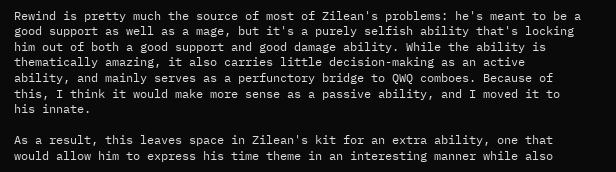Rewind is pretty much the source of most of Zilean's problems: he's meant to be a good support as well as a mage, but it's a purely selfish ability that's locking him out of both a good support and good damage ability. While the ability is thematically amazing, it also carries little decision-making as an active ability, and mainly serves as a perfunctory bridge to QWQ comboes. Because of this, I think it would make more sense as a passive ability, and I moved it to his innate.

As a result, this leaves space in Zilean's kit for an extra ability, one that would allow him to express his time theme in an interesting manner while also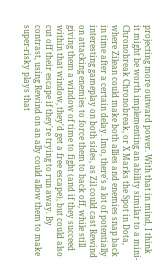projecting more outward power. With that in mind, I think it might be worth implementing an ability similar to a mini-Chronobreak Chronobreak, or X Marks the Spot in Dota, where Zilean could make both allies and enemies snap back in time after a certain delay. Imo, there's a lot of potentially interesting gameplay on both sides, as Zil could cast Rewind on attacking enemies to force them to back off, while still giving them a window of time to fight (and if they succeed within that window, they'd get a free escape), but could also cut off their escape if they're trying to run away. By contrast, using Rewind on an ally could allow them to make super-risky plays that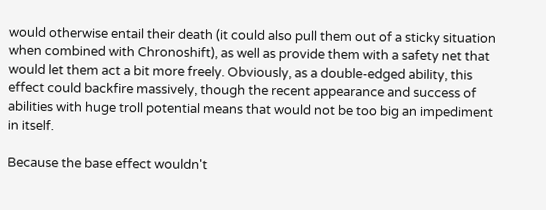would otherwise entail their death (it could also pull them out of a sticky situation when combined with Chronoshift), as well as provide them with a safety net that would let them act a bit more freely. Obviously, as a double-edged ability, this effect could backfire massively, though the recent appearance and success of abilities with huge troll potential means that would not be too big an impediment in itself.

Because the base effect wouldn't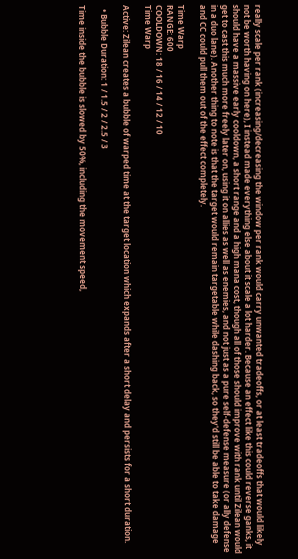really scale per rank (increasing/decreasing the window per rank would carry unwanted tradeoffs, or at least tradeoffs that would likely not be worth having on here), I instead made everything else about it scale a lot harder. Because an effect like this could reverse ganks, it should have a massive early cooldown, a short range and a high mana cost, though all of those should improve with rank until Zilean would get to cast this much more freely later on, using it on allies as well as enemies, and not just as a pure self-defense measure (or ally defense in a duo lane). Another thing to note is that the target would remain targetable while dashing back, so they'd still be able to take damage and CC could pull them out of the effect completely.

Time Warp
RANGE: 600
COOLDOWN: 18 / 16 / 14 / 12 / 10
Time Warp

Active: Zilean creates a bubble of warped time at the target location which expands after a short delay and persists for a short duration.

  • Bubble Duration: 1 / 1.5 / 2 / 2.5 / 3

Time inside the bubble is slowed by 50%, including the movement speed,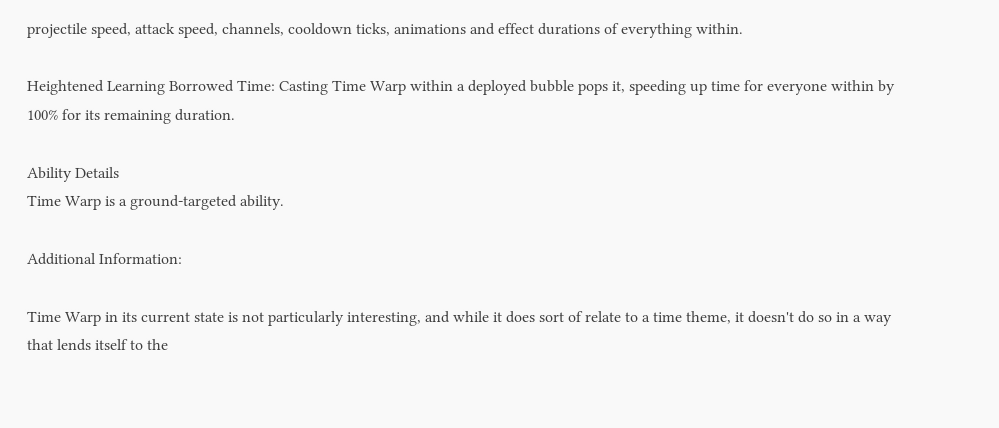projectile speed, attack speed, channels, cooldown ticks, animations and effect durations of everything within.

Heightened Learning Borrowed Time: Casting Time Warp within a deployed bubble pops it, speeding up time for everyone within by 100% for its remaining duration.

Ability Details
Time Warp is a ground-targeted ability.

Additional Information:

Time Warp in its current state is not particularly interesting, and while it does sort of relate to a time theme, it doesn't do so in a way that lends itself to the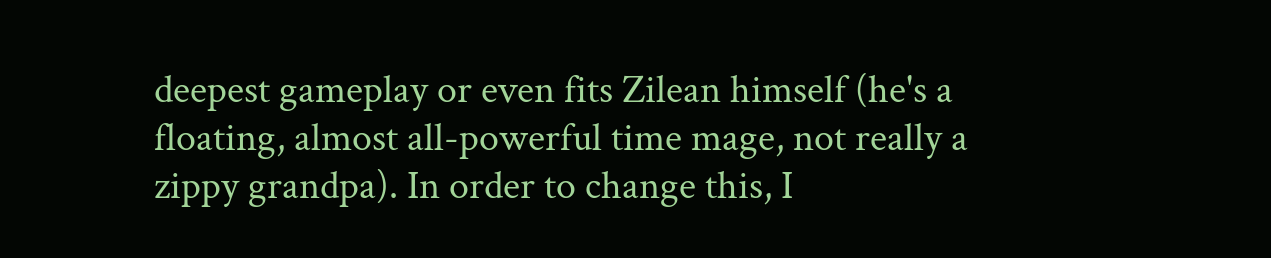deepest gameplay or even fits Zilean himself (he's a floating, almost all-powerful time mage, not really a zippy grandpa). In order to change this, I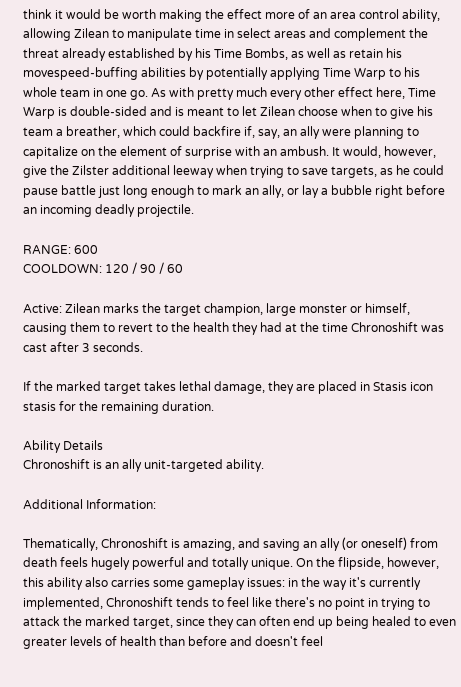think it would be worth making the effect more of an area control ability, allowing Zilean to manipulate time in select areas and complement the threat already established by his Time Bombs, as well as retain his movespeed-buffing abilities by potentially applying Time Warp to his whole team in one go. As with pretty much every other effect here, Time Warp is double-sided and is meant to let Zilean choose when to give his team a breather, which could backfire if, say, an ally were planning to capitalize on the element of surprise with an ambush. It would, however, give the Zilster additional leeway when trying to save targets, as he could pause battle just long enough to mark an ally, or lay a bubble right before an incoming deadly projectile.

RANGE: 600
COOLDOWN: 120 / 90 / 60

Active: Zilean marks the target champion, large monster or himself, causing them to revert to the health they had at the time Chronoshift was cast after 3 seconds.

If the marked target takes lethal damage, they are placed in Stasis icon stasis for the remaining duration.

Ability Details
Chronoshift is an ally unit-targeted ability.

Additional Information:

Thematically, Chronoshift is amazing, and saving an ally (or oneself) from death feels hugely powerful and totally unique. On the flipside, however, this ability also carries some gameplay issues: in the way it's currently implemented, Chronoshift tends to feel like there's no point in trying to attack the marked target, since they can often end up being healed to even greater levels of health than before and doesn't feel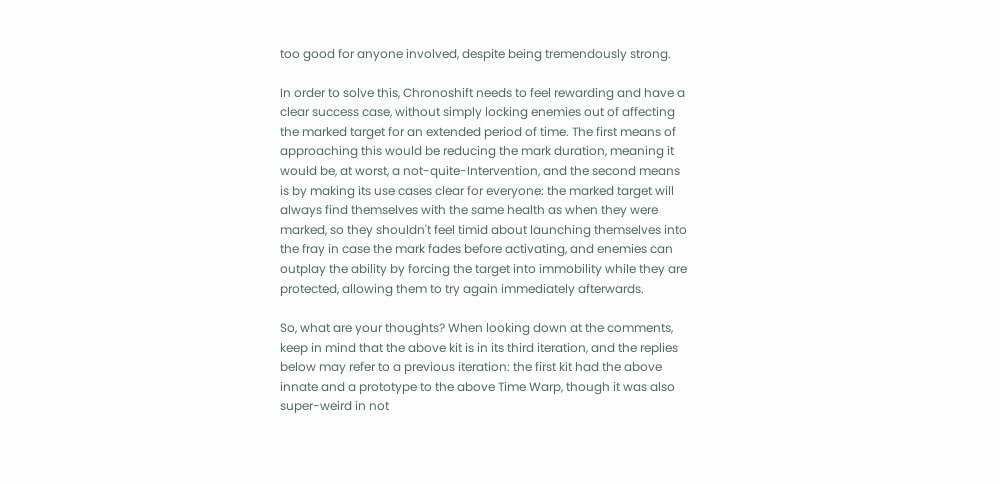too good for anyone involved, despite being tremendously strong.

In order to solve this, Chronoshift needs to feel rewarding and have a clear success case, without simply locking enemies out of affecting the marked target for an extended period of time. The first means of approaching this would be reducing the mark duration, meaning it would be, at worst, a not-quite-Intervention, and the second means is by making its use cases clear for everyone: the marked target will always find themselves with the same health as when they were marked, so they shouldn't feel timid about launching themselves into the fray in case the mark fades before activating, and enemies can outplay the ability by forcing the target into immobility while they are protected, allowing them to try again immediately afterwards.

So, what are your thoughts? When looking down at the comments, keep in mind that the above kit is in its third iteration, and the replies below may refer to a previous iteration: the first kit had the above innate and a prototype to the above Time Warp, though it was also super-weird in not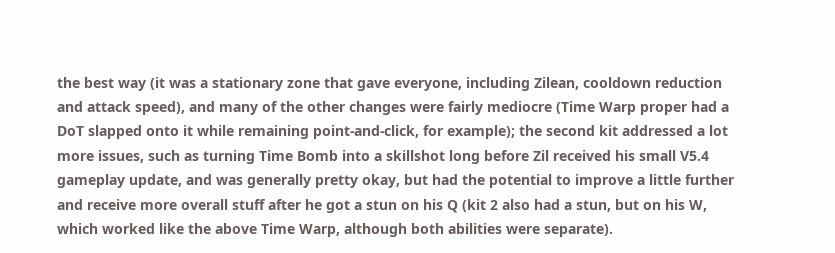the best way (it was a stationary zone that gave everyone, including Zilean, cooldown reduction and attack speed), and many of the other changes were fairly mediocre (Time Warp proper had a DoT slapped onto it while remaining point-and-click, for example); the second kit addressed a lot more issues, such as turning Time Bomb into a skillshot long before Zil received his small V5.4 gameplay update, and was generally pretty okay, but had the potential to improve a little further and receive more overall stuff after he got a stun on his Q (kit 2 also had a stun, but on his W, which worked like the above Time Warp, although both abilities were separate).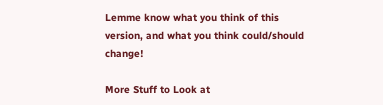Lemme know what you think of this version, and what you think could/should change!

More Stuff to Look at